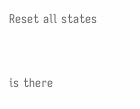Reset all states


is there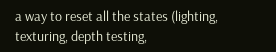a way to reset all the states (lighting, texturing, depth testing,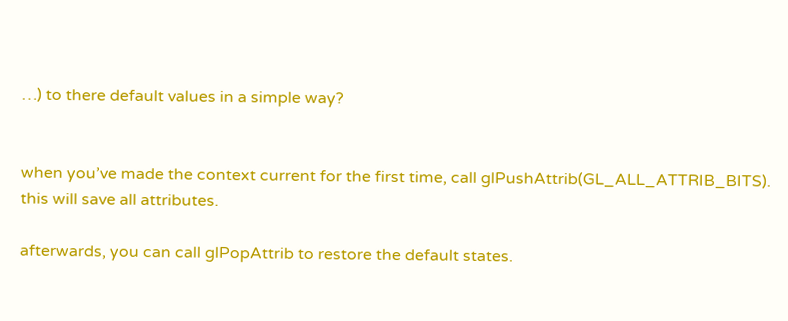…) to there default values in a simple way?


when you’ve made the context current for the first time, call glPushAttrib(GL_ALL_ATTRIB_BITS). this will save all attributes.

afterwards, you can call glPopAttrib to restore the default states.